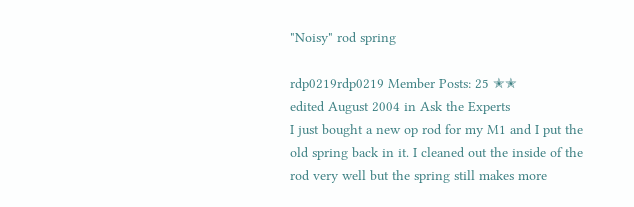"Noisy" rod spring

rdp0219rdp0219 Member Posts: 25 ✭✭
edited August 2004 in Ask the Experts
I just bought a new op rod for my M1 and I put the old spring back in it. I cleaned out the inside of the rod very well but the spring still makes more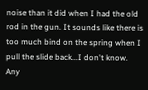noise than it did when I had the old rod in the gun. It sounds like there is too much bind on the spring when I pull the slide back...I don't know. Any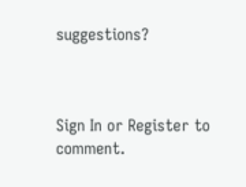suggestions?



Sign In or Register to comment.